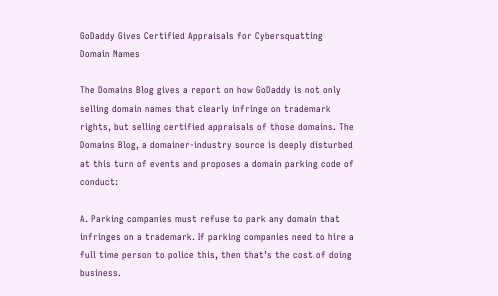GoDaddy Gives Certified Appraisals for Cybersquatting Domain Names

The Domains Blog gives a report on how GoDaddy is not only selling domain names that clearly infringe on trademark rights, but selling certified appraisals of those domains. The Domains Blog, a domainer-industry source is deeply disturbed at this turn of events and proposes a domain parking code of conduct:

A. Parking companies must refuse to park any domain that infringes on a trademark. If parking companies need to hire a full time person to police this, then that’s the cost of doing business.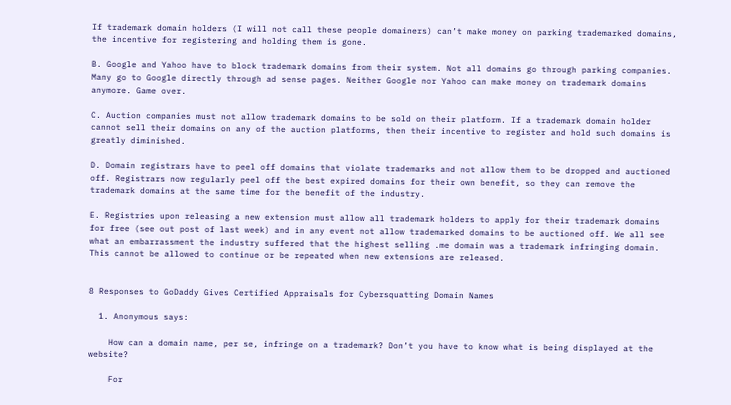If trademark domain holders (I will not call these people domainers) can’t make money on parking trademarked domains, the incentive for registering and holding them is gone.

B. Google and Yahoo have to block trademark domains from their system. Not all domains go through parking companies. Many go to Google directly through ad sense pages. Neither Google nor Yahoo can make money on trademark domains anymore. Game over.

C. Auction companies must not allow trademark domains to be sold on their platform. If a trademark domain holder cannot sell their domains on any of the auction platforms, then their incentive to register and hold such domains is greatly diminished.

D. Domain registrars have to peel off domains that violate trademarks and not allow them to be dropped and auctioned off. Registrars now regularly peel off the best expired domains for their own benefit, so they can remove the trademark domains at the same time for the benefit of the industry.

E. Registries upon releasing a new extension must allow all trademark holders to apply for their trademark domains for free (see out post of last week) and in any event not allow trademarked domains to be auctioned off. We all see what an embarrassment the industry suffered that the highest selling .me domain was a trademark infringing domain. This cannot be allowed to continue or be repeated when new extensions are released.


8 Responses to GoDaddy Gives Certified Appraisals for Cybersquatting Domain Names

  1. Anonymous says:

    How can a domain name, per se, infringe on a trademark? Don’t you have to know what is being displayed at the website?

    For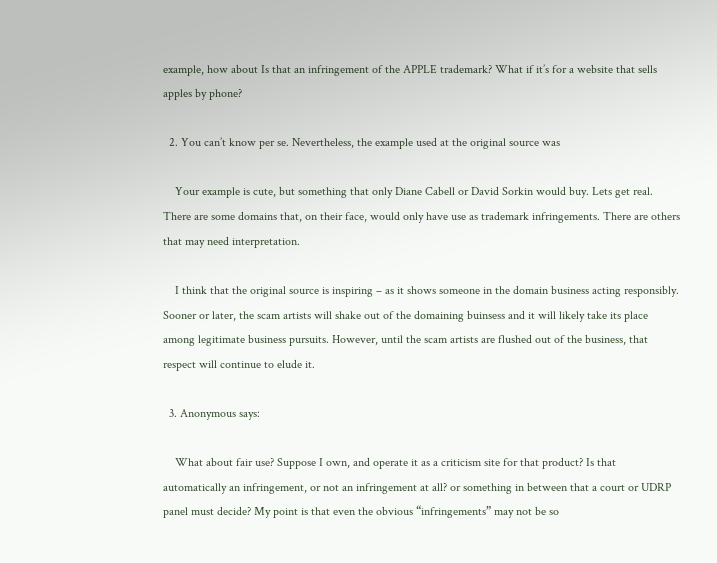example, how about Is that an infringement of the APPLE trademark? What if it’s for a website that sells apples by phone?

  2. You can’t know per se. Nevertheless, the example used at the original source was

    Your example is cute, but something that only Diane Cabell or David Sorkin would buy. Lets get real. There are some domains that, on their face, would only have use as trademark infringements. There are others that may need interpretation.

    I think that the original source is inspiring – as it shows someone in the domain business acting responsibly. Sooner or later, the scam artists will shake out of the domaining buinsess and it will likely take its place among legitimate business pursuits. However, until the scam artists are flushed out of the business, that respect will continue to elude it.

  3. Anonymous says:

    What about fair use? Suppose I own, and operate it as a criticism site for that product? Is that automatically an infringement, or not an infringement at all? or something in between that a court or UDRP panel must decide? My point is that even the obvious “infringements” may not be so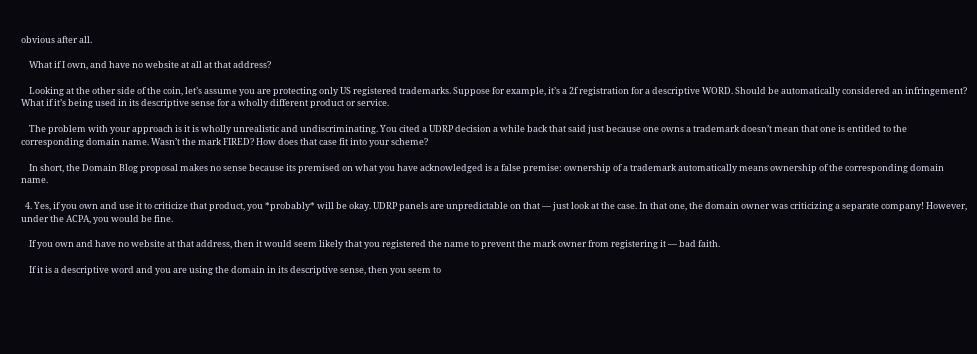obvious after all.

    What if I own, and have no website at all at that address?

    Looking at the other side of the coin, let’s assume you are protecting only US registered trademarks. Suppose for example, it’s a 2f registration for a descriptive WORD. Should be automatically considered an infringement? What if it’s being used in its descriptive sense for a wholly different product or service.

    The problem with your approach is it is wholly unrealistic and undiscriminating. You cited a UDRP decision a while back that said just because one owns a trademark doesn’t mean that one is entitled to the corresponding domain name. Wasn’t the mark FIRED? How does that case fit into your scheme?

    In short, the Domain Blog proposal makes no sense because its premised on what you have acknowledged is a false premise: ownership of a trademark automatically means ownership of the corresponding domain name.

  4. Yes, if you own and use it to criticize that product, you *probably* will be okay. UDRP panels are unpredictable on that — just look at the case. In that one, the domain owner was criticizing a separate company! However, under the ACPA, you would be fine.

    If you own and have no website at that address, then it would seem likely that you registered the name to prevent the mark owner from registering it — bad faith.

    If it is a descriptive word and you are using the domain in its descriptive sense, then you seem to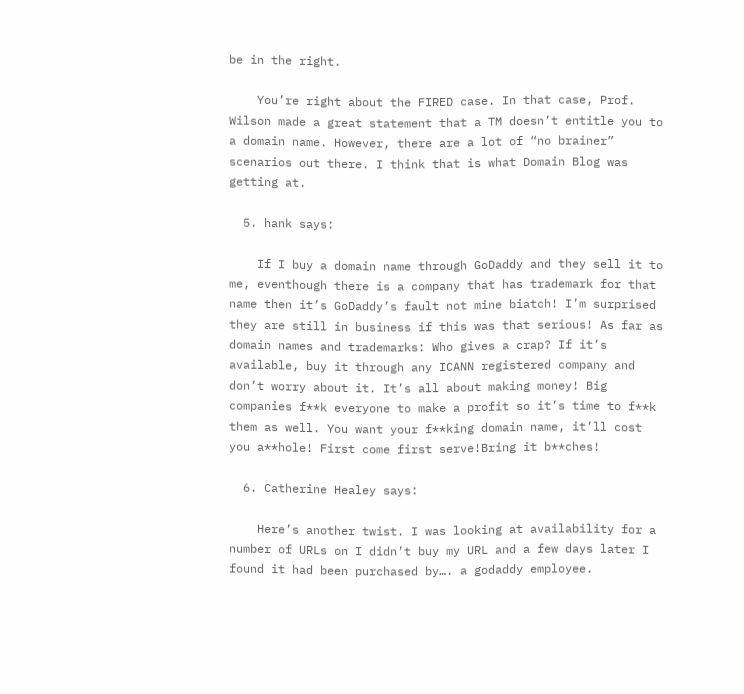be in the right.

    You’re right about the FIRED case. In that case, Prof. Wilson made a great statement that a TM doesn’t entitle you to a domain name. However, there are a lot of “no brainer” scenarios out there. I think that is what Domain Blog was getting at.

  5. hank says:

    If I buy a domain name through GoDaddy and they sell it to me, eventhough there is a company that has trademark for that name then it’s GoDaddy’s fault not mine biatch! I’m surprised they are still in business if this was that serious! As far as domain names and trademarks: Who gives a crap? If it’s available, buy it through any ICANN registered company and don’t worry about it. It’s all about making money! Big companies f**k everyone to make a profit so it’s time to f**k them as well. You want your f**king domain name, it’ll cost you a**hole! First come first serve!Bring it b**ches!

  6. Catherine Healey says:

    Here’s another twist. I was looking at availability for a number of URLs on I didn’t buy my URL and a few days later I found it had been purchased by…. a godaddy employee.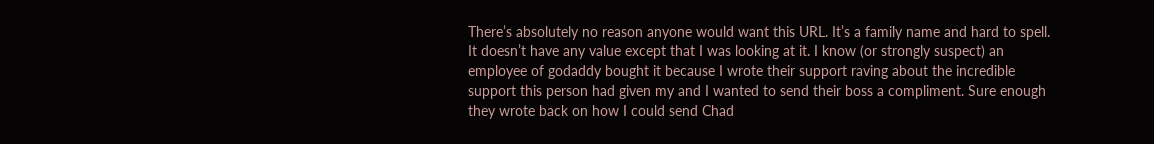There’s absolutely no reason anyone would want this URL. It’s a family name and hard to spell. It doesn’t have any value except that I was looking at it. I know (or strongly suspect) an employee of godaddy bought it because I wrote their support raving about the incredible support this person had given my and I wanted to send their boss a compliment. Sure enough they wrote back on how I could send Chad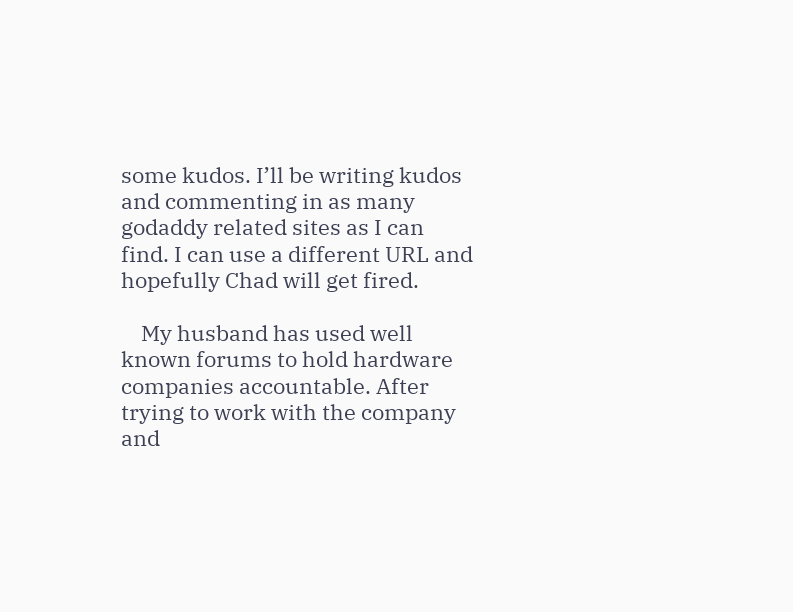some kudos. I’ll be writing kudos and commenting in as many godaddy related sites as I can find. I can use a different URL and hopefully Chad will get fired.

    My husband has used well known forums to hold hardware companies accountable. After trying to work with the company and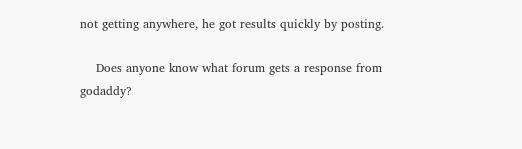not getting anywhere, he got results quickly by posting.

    Does anyone know what forum gets a response from godaddy?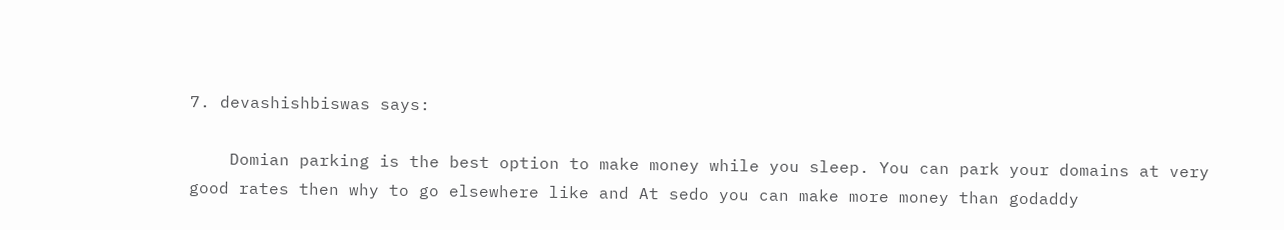7. devashishbiswas says:

    Domian parking is the best option to make money while you sleep. You can park your domains at very good rates then why to go elsewhere like and At sedo you can make more money than godaddy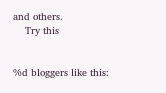and others.
    Try this


%d bloggers like this: